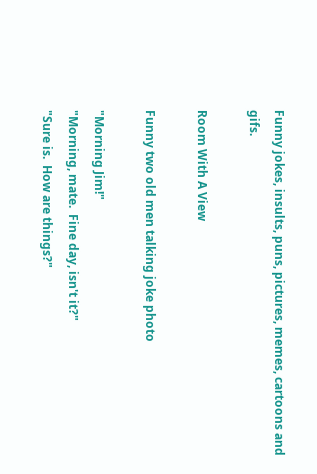Funny jokes, insults, puns, pictures, memes, cartoons and gifs.

Room With A View

Funny two old men talking joke photo

"Morning Jim!"
"Morning, mate.  Fine day, isn't it?"
"Sure is.  How are things?"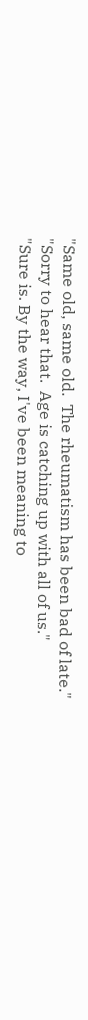"Same old, same old.  The rheumatism has been bad of late."
"Sorry to hear that.  Age is catching up with all of us."
"Sure is. By the way, I've been meaning to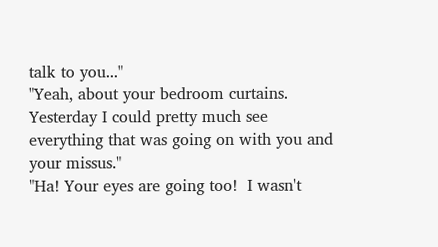talk to you..."
"Yeah, about your bedroom curtains. Yesterday I could pretty much see everything that was going on with you and your missus."
"Ha! Your eyes are going too!  I wasn't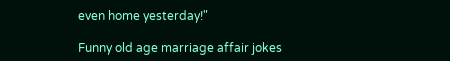even home yesterday!"

Funny old age marriage affair jokes